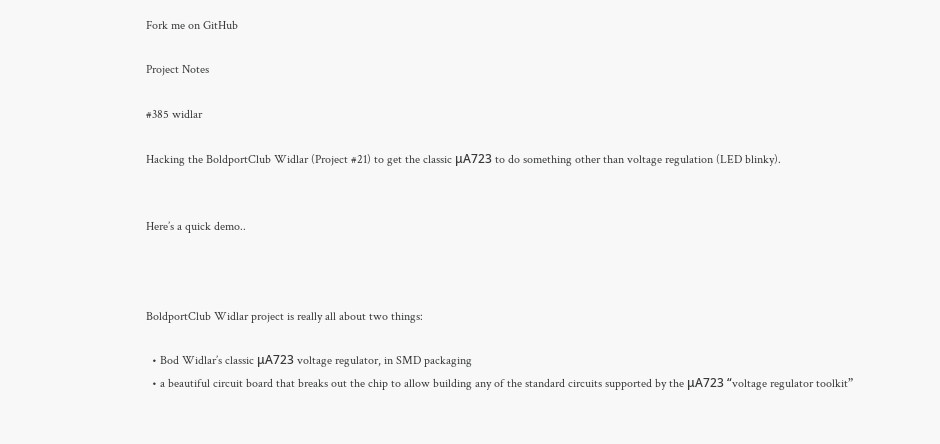Fork me on GitHub

Project Notes

#385 widlar

Hacking the BoldportClub Widlar (Project #21) to get the classic μA723 to do something other than voltage regulation (LED blinky).


Here’s a quick demo..



BoldportClub Widlar project is really all about two things:

  • Bod Widlar’s classic μA723 voltage regulator, in SMD packaging
  • a beautiful circuit board that breaks out the chip to allow building any of the standard circuits supported by the μA723 “voltage regulator toolkit”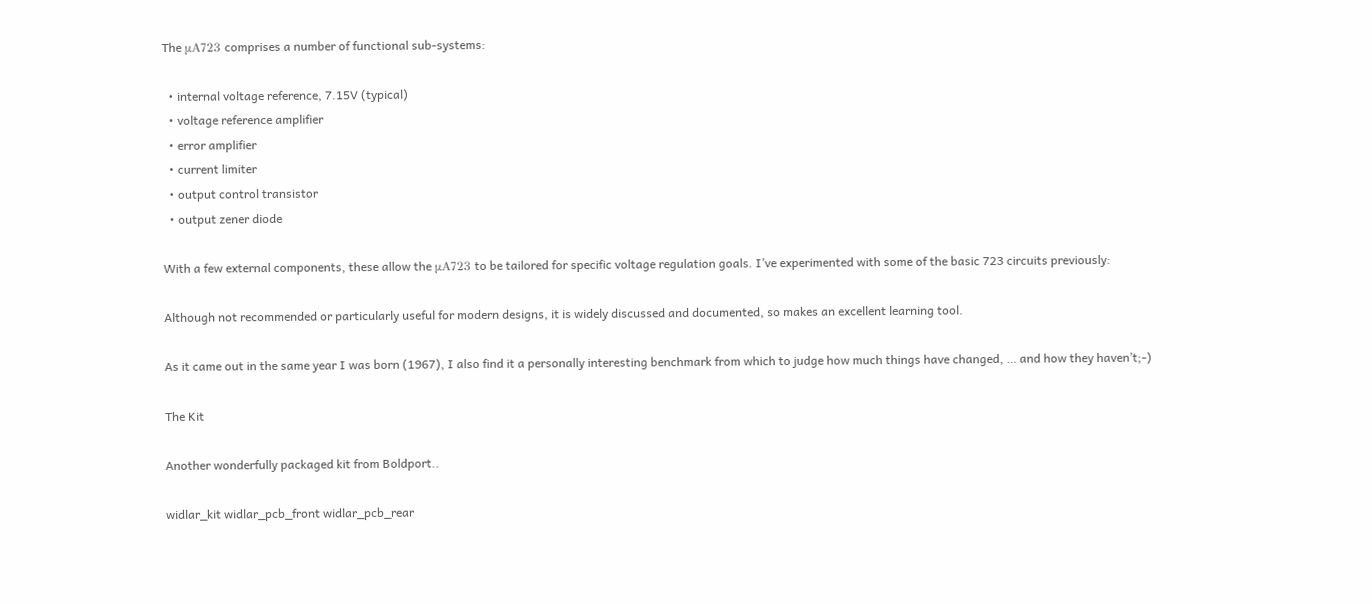The μA723 comprises a number of functional sub-systems:

  • internal voltage reference, 7.15V (typical)
  • voltage reference amplifier
  • error amplifier
  • current limiter
  • output control transistor
  • output zener diode

With a few external components, these allow the μA723 to be tailored for specific voltage regulation goals. I’ve experimented with some of the basic 723 circuits previously:

Although not recommended or particularly useful for modern designs, it is widely discussed and documented, so makes an excellent learning tool.

As it came out in the same year I was born (1967), I also find it a personally interesting benchmark from which to judge how much things have changed, … and how they haven’t;-)

The Kit

Another wonderfully packaged kit from Boldport..

widlar_kit widlar_pcb_front widlar_pcb_rear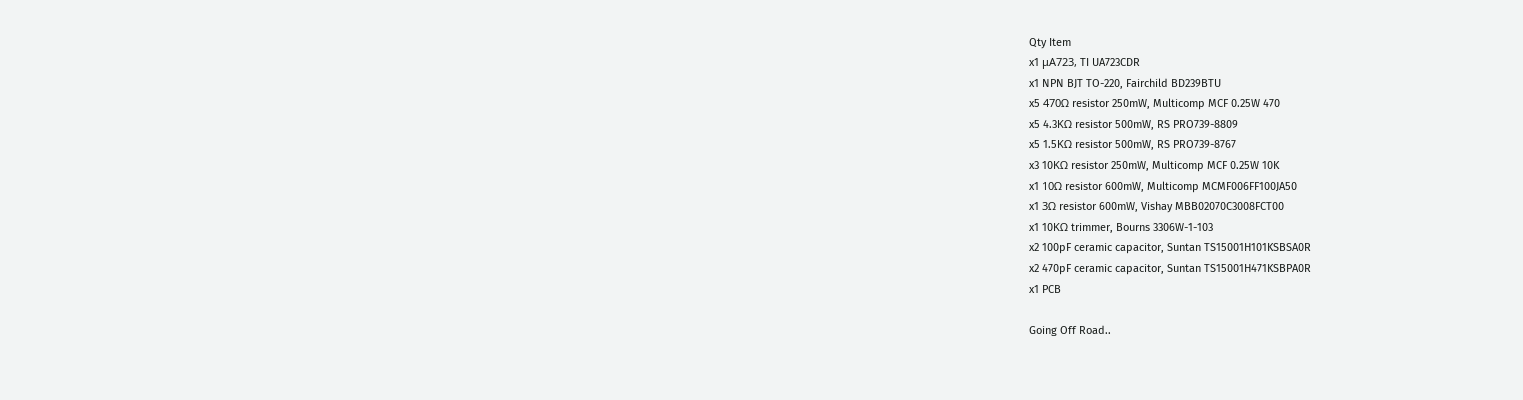Qty Item
x1 μA723, TI UA723CDR
x1 NPN BJT TO-220, Fairchild BD239BTU
x5 470Ω resistor 250mW, Multicomp MCF 0.25W 470
x5 4.3KΩ resistor 500mW, RS PRO739-8809
x5 1.5KΩ resistor 500mW, RS PRO739-8767
x3 10KΩ resistor 250mW, Multicomp MCF 0.25W 10K
x1 10Ω resistor 600mW, Multicomp MCMF006FF100JA50
x1 3Ω resistor 600mW, Vishay MBB02070C3008FCT00
x1 10KΩ trimmer, Bourns 3306W-1-103
x2 100pF ceramic capacitor, Suntan TS15001H101KSBSA0R
x2 470pF ceramic capacitor, Suntan TS15001H471KSBPA0R
x1 PCB

Going Off Road..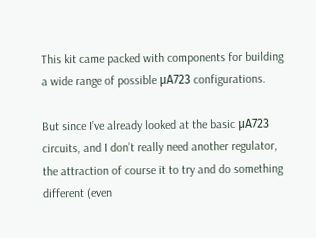This kit came packed with components for building a wide range of possible μA723 configurations.

But since I’ve already looked at the basic μA723 circuits, and I don’t really need another regulator, the attraction of course it to try and do something different (even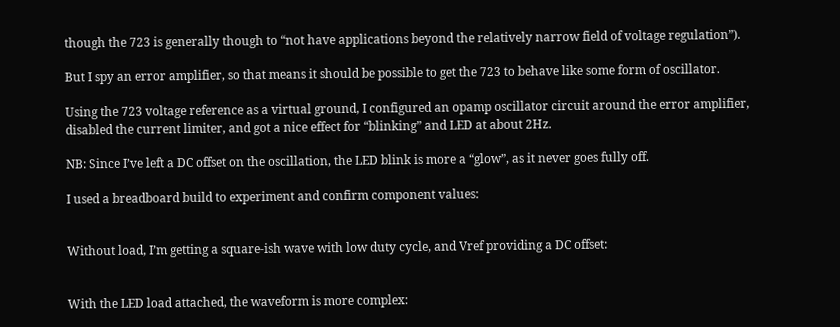though the 723 is generally though to “not have applications beyond the relatively narrow field of voltage regulation”).

But I spy an error amplifier, so that means it should be possible to get the 723 to behave like some form of oscillator.

Using the 723 voltage reference as a virtual ground, I configured an opamp oscillator circuit around the error amplifier, disabled the current limiter, and got a nice effect for “blinking” and LED at about 2Hz.

NB: Since I’ve left a DC offset on the oscillation, the LED blink is more a “glow”, as it never goes fully off.

I used a breadboard build to experiment and confirm component values:


Without load, I’m getting a square-ish wave with low duty cycle, and Vref providing a DC offset:


With the LED load attached, the waveform is more complex: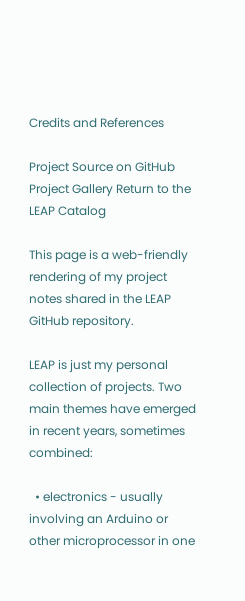Credits and References

Project Source on GitHub Project Gallery Return to the LEAP Catalog

This page is a web-friendly rendering of my project notes shared in the LEAP GitHub repository.

LEAP is just my personal collection of projects. Two main themes have emerged in recent years, sometimes combined:

  • electronics - usually involving an Arduino or other microprocessor in one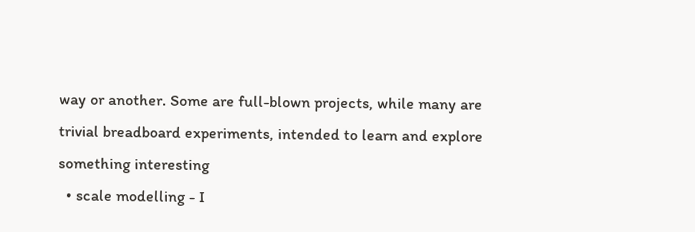way or another. Some are full-blown projects, while many are trivial breadboard experiments, intended to learn and explore something interesting
  • scale modelling - I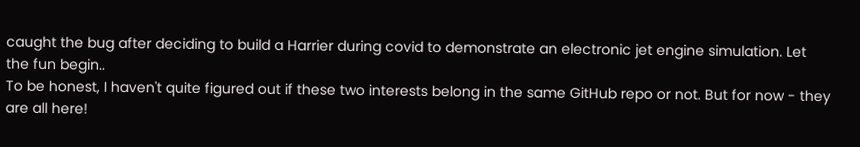caught the bug after deciding to build a Harrier during covid to demonstrate an electronic jet engine simulation. Let the fun begin..
To be honest, I haven't quite figured out if these two interests belong in the same GitHub repo or not. But for now - they are all here!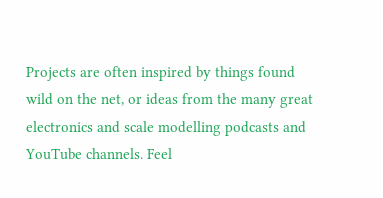Projects are often inspired by things found wild on the net, or ideas from the many great electronics and scale modelling podcasts and YouTube channels. Feel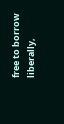free to borrow liberally,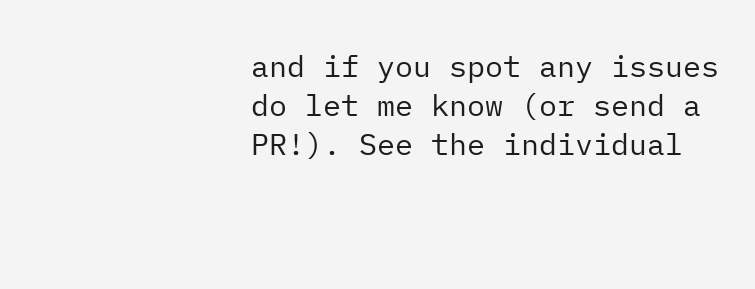and if you spot any issues do let me know (or send a PR!). See the individual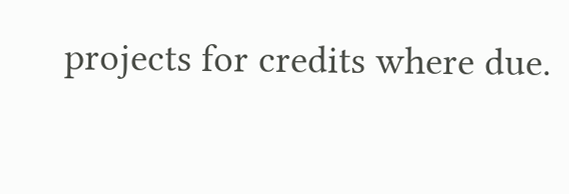projects for credits where due.